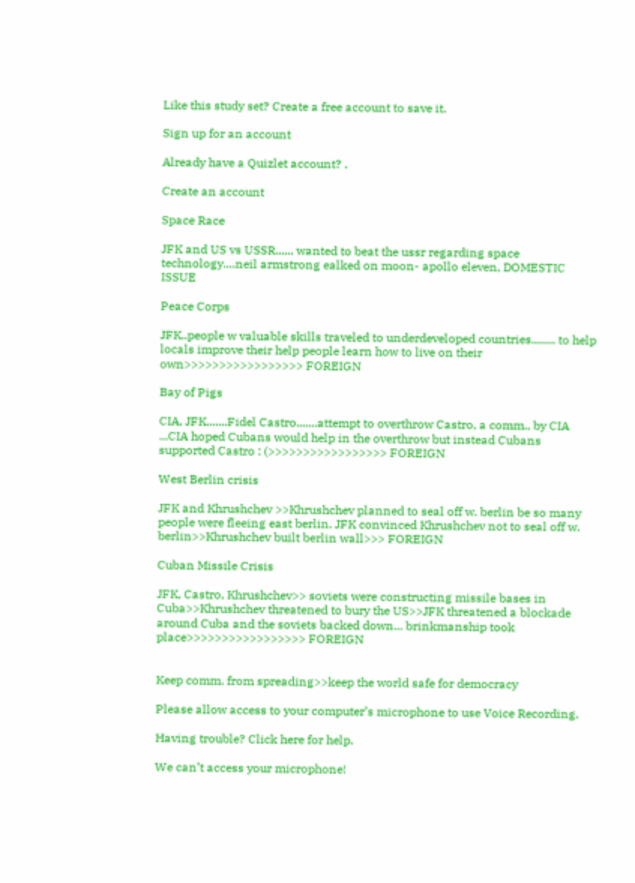Like this study set? Create a free account to save it.

Sign up for an account

Already have a Quizlet account? .

Create an account

Space Race

JFK and US vs USSR...... wanted to beat the ussr regarding space technology....neil armstrong ealked on moon- apollo eleven, DOMESTIC ISSUE

Peace Corps

JFK..people w valuable skills traveled to underdeveloped countries........ to help locals improve their help people learn how to live on their own>>>>>>>>>>>>>>>>> FOREIGN

Bay of Pigs

CIA, JFK.......Fidel Castro.......attempt to overthrow Castro, a comm., by CIA ...CIA hoped Cubans would help in the overthrow but instead Cubans supported Castro : (>>>>>>>>>>>>>>>>> FOREIGN

West Berlin crisis

JFK and Khrushchev >>Khrushchev planned to seal off w. berlin be so many people were fleeing east berlin. JFK convinced Khrushchev not to seal off w. berlin>>Khrushchev built berlin wall>>> FOREIGN

Cuban Missile Crisis

JFK, Castro, Khrushchev>> soviets were constructing missile bases in Cuba>>Khrushchev threatened to bury the US>>JFK threatened a blockade around Cuba and the soviets backed down... brinkmanship took place>>>>>>>>>>>>>>>>> FOREIGN


Keep comm. from spreading>>keep the world safe for democracy

Please allow access to your computer’s microphone to use Voice Recording.

Having trouble? Click here for help.

We can’t access your microphone!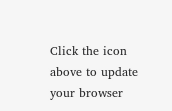Click the icon above to update your browser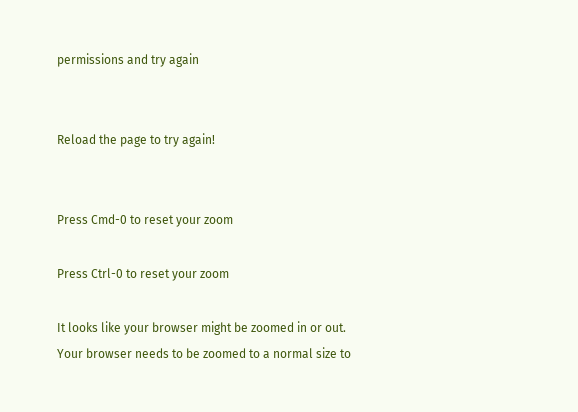permissions and try again


Reload the page to try again!


Press Cmd-0 to reset your zoom

Press Ctrl-0 to reset your zoom

It looks like your browser might be zoomed in or out. Your browser needs to be zoomed to a normal size to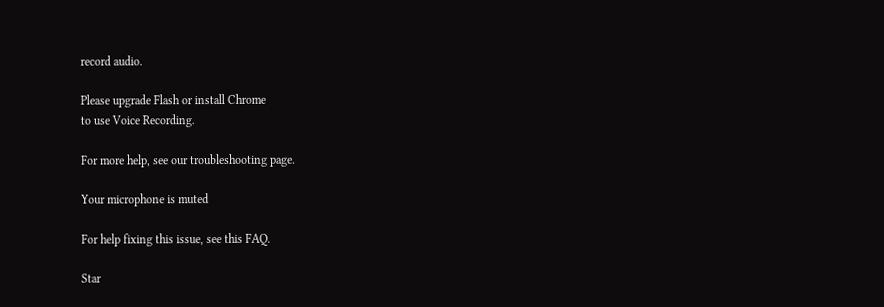record audio.

Please upgrade Flash or install Chrome
to use Voice Recording.

For more help, see our troubleshooting page.

Your microphone is muted

For help fixing this issue, see this FAQ.

Star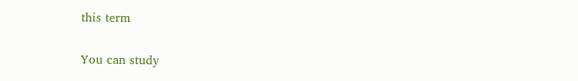this term

You can study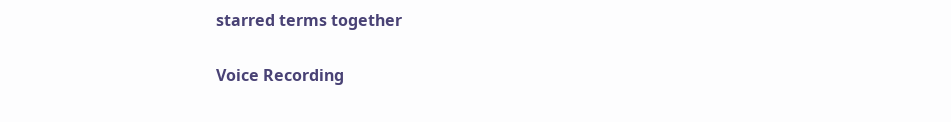starred terms together

Voice Recording